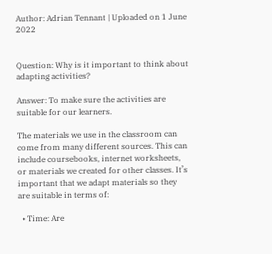Author: Adrian Tennant | Uploaded on 1 June 2022


Question: Why is it important to think about adapting activities?

Answer: To make sure the activities are suitable for our learners.

The materials we use in the classroom can come from many different sources. This can include coursebooks, internet worksheets, or materials we created for other classes. It’s important that we adapt materials so they are suitable in terms of:

  • Time: Are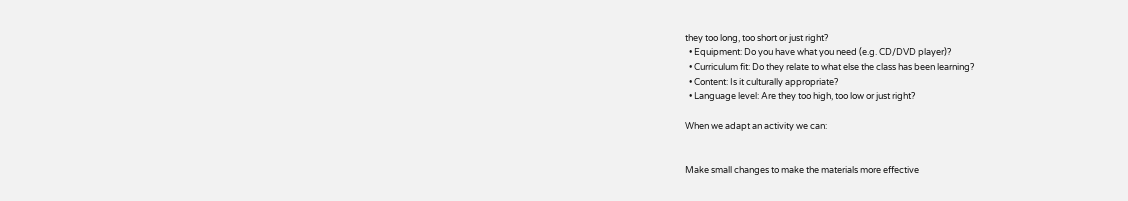they too long, too short or just right?
  • Equipment: Do you have what you need (e.g. CD/DVD player)?
  • Curriculum fit: Do they relate to what else the class has been learning?
  • Content: Is it culturally appropriate?
  • Language level: Are they too high, too low or just right?

When we adapt an activity we can:


Make small changes to make the materials more effective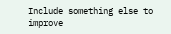Include something else to improve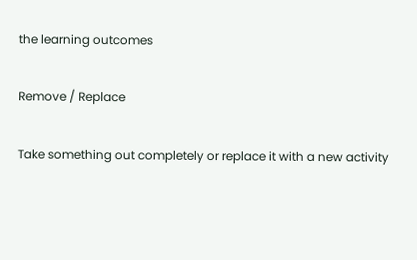the learning outcomes

Remove / Replace

Take something out completely or replace it with a new activity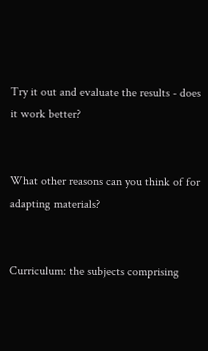Try it out and evaluate the results - does it work better?


What other reasons can you think of for adapting materials?


Curriculum: the subjects comprising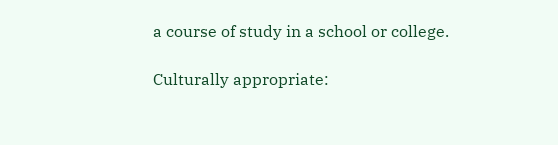a course of study in a school or college.

Culturally appropriate: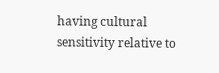having cultural sensitivity relative to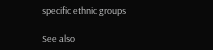specific ethnic groups

See also